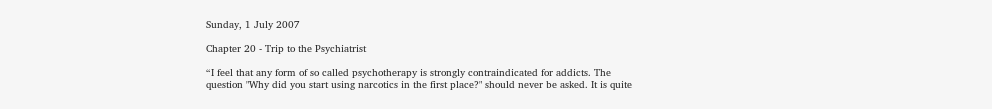Sunday, 1 July 2007

Chapter 20 - Trip to the Psychiatrist

“I feel that any form of so called psychotherapy is strongly contraindicated for addicts. The question "Why did you start using narcotics in the first place?" should never be asked. It is quite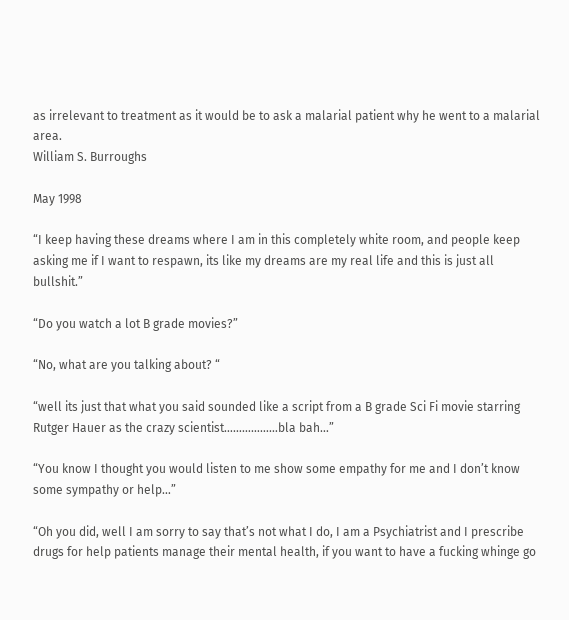as irrelevant to treatment as it would be to ask a malarial patient why he went to a malarial area.
William S. Burroughs

May 1998

“I keep having these dreams where I am in this completely white room, and people keep asking me if I want to respawn, its like my dreams are my real life and this is just all bullshit.”

“Do you watch a lot B grade movies?”

“No, what are you talking about? “

“well its just that what you said sounded like a script from a B grade Sci Fi movie starring Rutger Hauer as the crazy scientist………………bla bah…”

“You know I thought you would listen to me show some empathy for me and I don’t know some sympathy or help…”

“Oh you did, well I am sorry to say that’s not what I do, I am a Psychiatrist and I prescribe drugs for help patients manage their mental health, if you want to have a fucking whinge go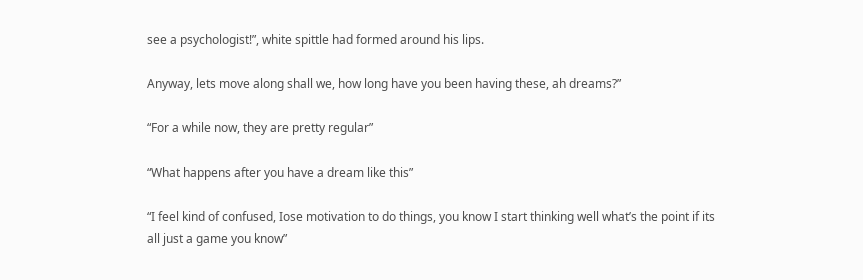see a psychologist!”, white spittle had formed around his lips.

Anyway, lets move along shall we, how long have you been having these, ah dreams?”

“For a while now, they are pretty regular”

“What happens after you have a dream like this”

“I feel kind of confused, Iose motivation to do things, you know I start thinking well what’s the point if its all just a game you know”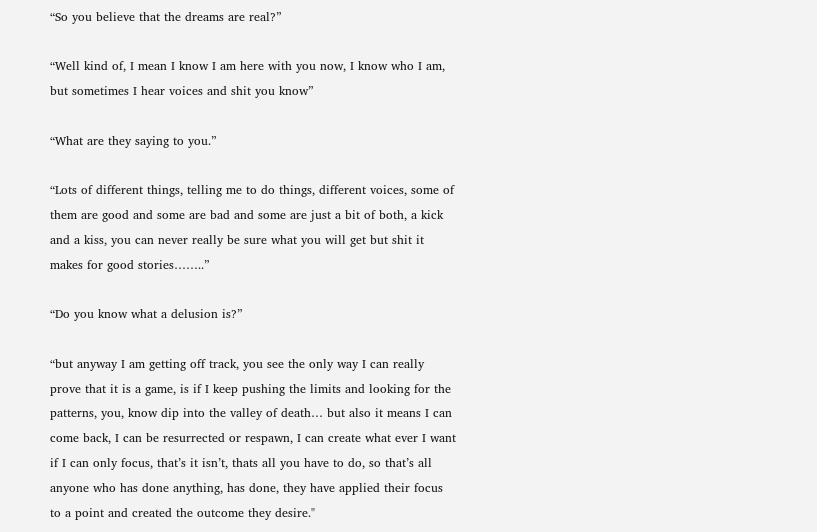“So you believe that the dreams are real?”

“Well kind of, I mean I know I am here with you now, I know who I am, but sometimes I hear voices and shit you know”

“What are they saying to you.”

“Lots of different things, telling me to do things, different voices, some of them are good and some are bad and some are just a bit of both, a kick and a kiss, you can never really be sure what you will get but shit it makes for good stories……..”

“Do you know what a delusion is?”

“but anyway I am getting off track, you see the only way I can really prove that it is a game, is if I keep pushing the limits and looking for the patterns, you, know dip into the valley of death… but also it means I can come back, I can be resurrected or respawn, I can create what ever I want if I can only focus, that’s it isn’t, thats all you have to do, so that’s all anyone who has done anything, has done, they have applied their focus to a point and created the outcome they desire."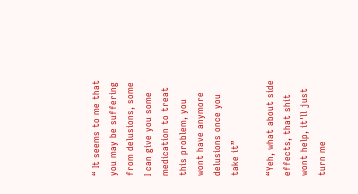“ It seems to me that you may be suffering from delusions, some I can give you some medication to treat this problem, you wont have anymore delusions once you take it”

“Yeh, what about side effects, that shit wont help, it'll just turn me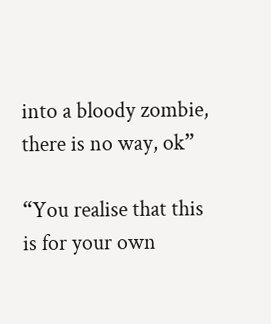into a bloody zombie, there is no way, ok”

“You realise that this is for your own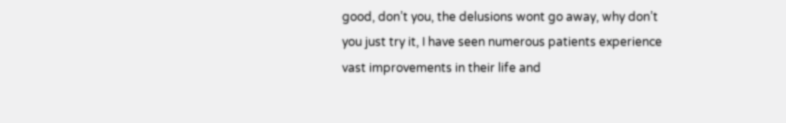good, don’t you, the delusions wont go away, why don’t you just try it, I have seen numerous patients experience vast improvements in their life and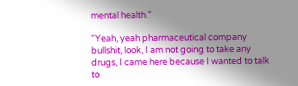mental health.”

“Yeah, yeah pharmaceutical company bullshit, look, I am not going to take any drugs, I came here because I wanted to talk to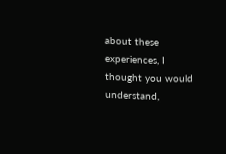about these experiences, I thought you would understand,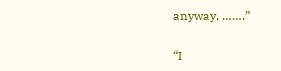anyway, …….”

“I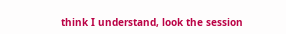think I understand, look the session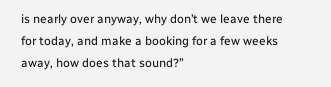is nearly over anyway, why don’t we leave there for today, and make a booking for a few weeks away, how does that sound?”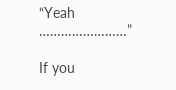“Yeah ……………………”

If you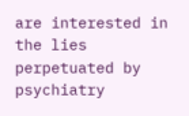are interested in the lies perpetuated by psychiatry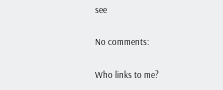see

No comments:

Who links to me?